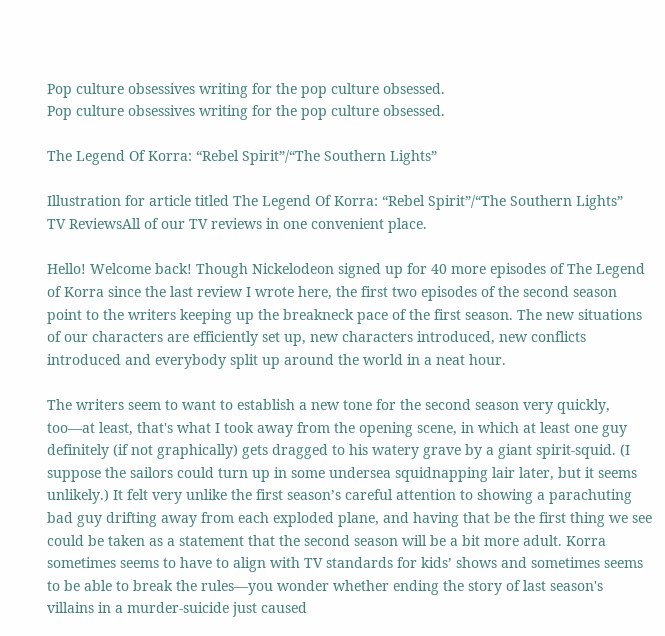Pop culture obsessives writing for the pop culture obsessed.
Pop culture obsessives writing for the pop culture obsessed.

The Legend Of Korra: “Rebel Spirit”/“The Southern Lights”

Illustration for article titled The Legend Of Korra: “Rebel Spirit”/“The Southern Lights”
TV ReviewsAll of our TV reviews in one convenient place.

Hello! Welcome back! Though Nickelodeon signed up for 40 more episodes of The Legend of Korra since the last review I wrote here, the first two episodes of the second season point to the writers keeping up the breakneck pace of the first season. The new situations of our characters are efficiently set up, new characters introduced, new conflicts introduced and everybody split up around the world in a neat hour.

The writers seem to want to establish a new tone for the second season very quickly, too—at least, that's what I took away from the opening scene, in which at least one guy definitely (if not graphically) gets dragged to his watery grave by a giant spirit-squid. (I suppose the sailors could turn up in some undersea squidnapping lair later, but it seems unlikely.) It felt very unlike the first season’s careful attention to showing a parachuting bad guy drifting away from each exploded plane, and having that be the first thing we see could be taken as a statement that the second season will be a bit more adult. Korra sometimes seems to have to align with TV standards for kids’ shows and sometimes seems to be able to break the rules—you wonder whether ending the story of last season's villains in a murder-suicide just caused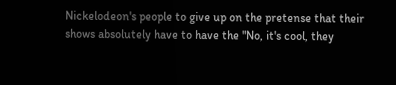Nickelodeon's people to give up on the pretense that their shows absolutely have to have the "No, it's cool, they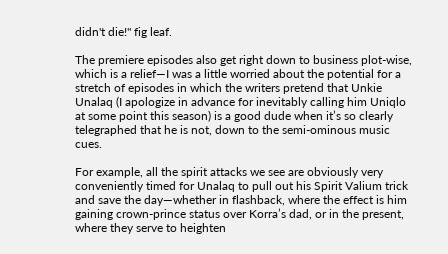didn't die!" fig leaf.

The premiere episodes also get right down to business plot-wise, which is a relief—I was a little worried about the potential for a stretch of episodes in which the writers pretend that Unkie Unalaq (I apologize in advance for inevitably calling him Uniqlo at some point this season) is a good dude when it’s so clearly telegraphed that he is not, down to the semi-ominous music cues.

For example, all the spirit attacks we see are obviously very conveniently timed for Unalaq to pull out his Spirit Valium trick and save the day—whether in flashback, where the effect is him gaining crown-prince status over Korra’s dad, or in the present, where they serve to heighten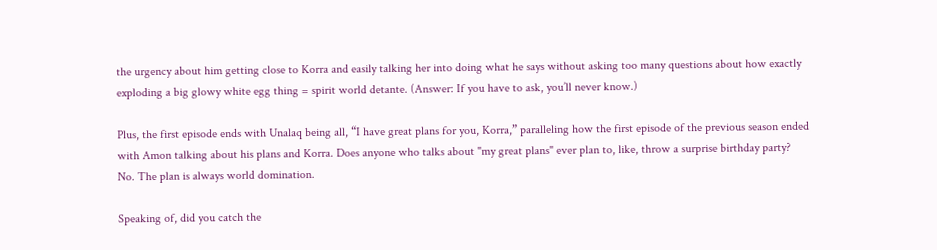the urgency about him getting close to Korra and easily talking her into doing what he says without asking too many questions about how exactly exploding a big glowy white egg thing = spirit world detante. (Answer: If you have to ask, you’ll never know.)

Plus, the first episode ends with Unalaq being all, “I have great plans for you, Korra,” paralleling how the first episode of the previous season ended with Amon talking about his plans and Korra. Does anyone who talks about "my great plans" ever plan to, like, throw a surprise birthday party? No. The plan is always world domination.

Speaking of, did you catch the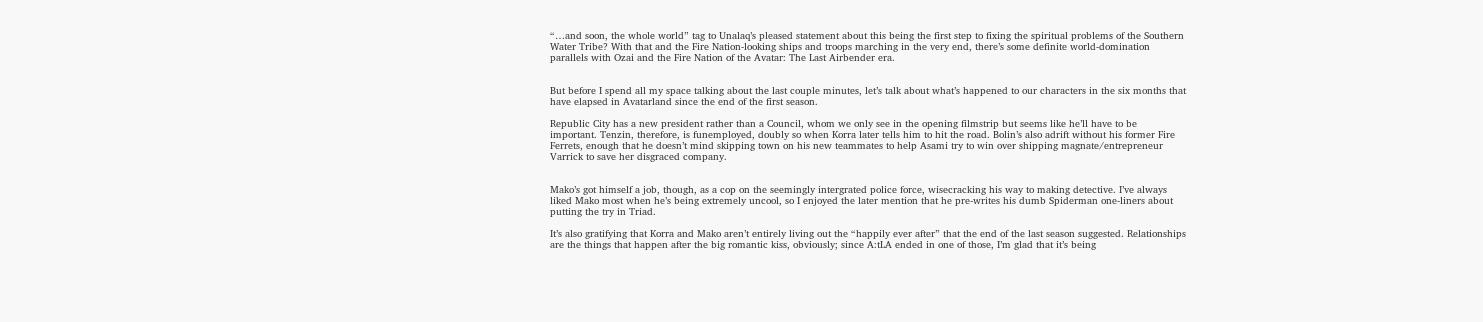“…and soon, the whole world” tag to Unalaq’s pleased statement about this being the first step to fixing the spiritual problems of the Southern Water Tribe? With that and the Fire Nation-looking ships and troops marching in the very end, there’s some definite world-domination parallels with Ozai and the Fire Nation of the Avatar: The Last Airbender era.


But before I spend all my space talking about the last couple minutes, let’s talk about what’s happened to our characters in the six months that have elapsed in Avatarland since the end of the first season.

Republic City has a new president rather than a Council, whom we only see in the opening filmstrip but seems like he’ll have to be important. Tenzin, therefore, is funemployed, doubly so when Korra later tells him to hit the road. Bolin’s also adrift without his former Fire Ferrets, enough that he doesn’t mind skipping town on his new teammates to help Asami try to win over shipping magnate/entrepreneur Varrick to save her disgraced company.


Mako’s got himself a job, though, as a cop on the seemingly intergrated police force, wisecracking his way to making detective. I’ve always liked Mako most when he’s being extremely uncool, so I enjoyed the later mention that he pre-writes his dumb Spiderman one-liners about putting the try in Triad.

It’s also gratifying that Korra and Mako aren’t entirely living out the “happily ever after” that the end of the last season suggested. Relationships are the things that happen after the big romantic kiss, obviously; since A:tLA ended in one of those, I’m glad that it’s being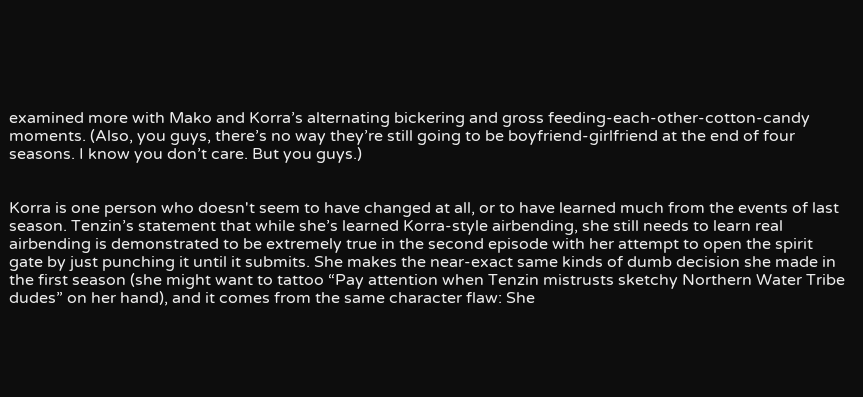examined more with Mako and Korra’s alternating bickering and gross feeding-each-other-cotton-candy moments. (Also, you guys, there’s no way they’re still going to be boyfriend-girlfriend at the end of four seasons. I know you don’t care. But you guys.)


Korra is one person who doesn't seem to have changed at all, or to have learned much from the events of last season. Tenzin’s statement that while she’s learned Korra-style airbending, she still needs to learn real airbending is demonstrated to be extremely true in the second episode with her attempt to open the spirit gate by just punching it until it submits. She makes the near-exact same kinds of dumb decision she made in the first season (she might want to tattoo “Pay attention when Tenzin mistrusts sketchy Northern Water Tribe dudes” on her hand), and it comes from the same character flaw: She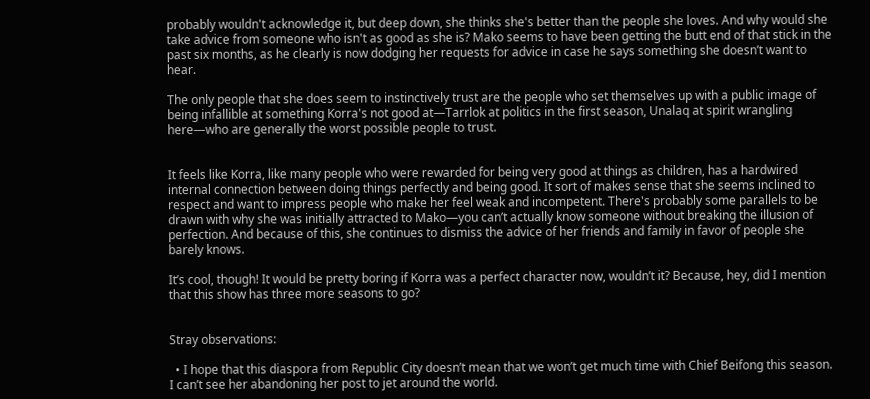probably wouldn't acknowledge it, but deep down, she thinks she's better than the people she loves. And why would she take advice from someone who isn't as good as she is? Mako seems to have been getting the butt end of that stick in the past six months, as he clearly is now dodging her requests for advice in case he says something she doesn’t want to hear.

The only people that she does seem to instinctively trust are the people who set themselves up with a public image of being infallible at something Korra's not good at—Tarrlok at politics in the first season, Unalaq at spirit wrangling here—who are generally the worst possible people to trust.


It feels like Korra, like many people who were rewarded for being very good at things as children, has a hardwired internal connection between doing things perfectly and being good. It sort of makes sense that she seems inclined to respect and want to impress people who make her feel weak and incompetent. There's probably some parallels to be drawn with why she was initially attracted to Mako—you can’t actually know someone without breaking the illusion of perfection. And because of this, she continues to dismiss the advice of her friends and family in favor of people she barely knows.

It’s cool, though! It would be pretty boring if Korra was a perfect character now, wouldn’t it? Because, hey, did I mention that this show has three more seasons to go?


Stray observations:

  • I hope that this diaspora from Republic City doesn’t mean that we won’t get much time with Chief Beifong this season. I can’t see her abandoning her post to jet around the world.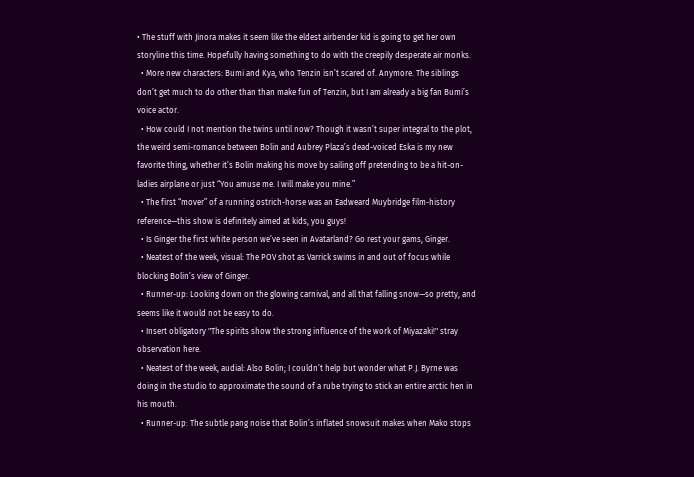• The stuff with Jinora makes it seem like the eldest airbender kid is going to get her own storyline this time. Hopefully having something to do with the creepily desperate air monks.
  • More new characters: Bumi and Kya, who Tenzin isn’t scared of. Anymore. The siblings don’t get much to do other than than make fun of Tenzin, but I am already a big fan Bumi’s voice actor.
  • How could I not mention the twins until now? Though it wasn’t super integral to the plot, the weird semi-romance between Bolin and Aubrey Plaza’s dead-voiced Eska is my new favorite thing, whether it’s Bolin making his move by sailing off pretending to be a hit-on-ladies airplane or just “You amuse me. I will make you mine.”
  • The first “mover” of a running ostrich-horse was an Eadweard Muybridge film-history reference—this show is definitely aimed at kids, you guys!
  • Is Ginger the first white person we’ve seen in Avatarland? Go rest your gams, Ginger.
  • Neatest of the week, visual: The POV shot as Varrick swims in and out of focus while blocking Bolin’s view of Ginger.
  • Runner-up: Looking down on the glowing carnival, and all that falling snow—so pretty, and seems like it would not be easy to do.
  • Insert obligatory "The spirits show the strong influence of the work of Miyazaki!" stray observation here.
  • Neatest of the week, audial: Also Bolin; I couldn’t help but wonder what P.J. Byrne was doing in the studio to approximate the sound of a rube trying to stick an entire arctic hen in his mouth.
  • Runner-up: The subtle pang noise that Bolin’s inflated snowsuit makes when Mako stops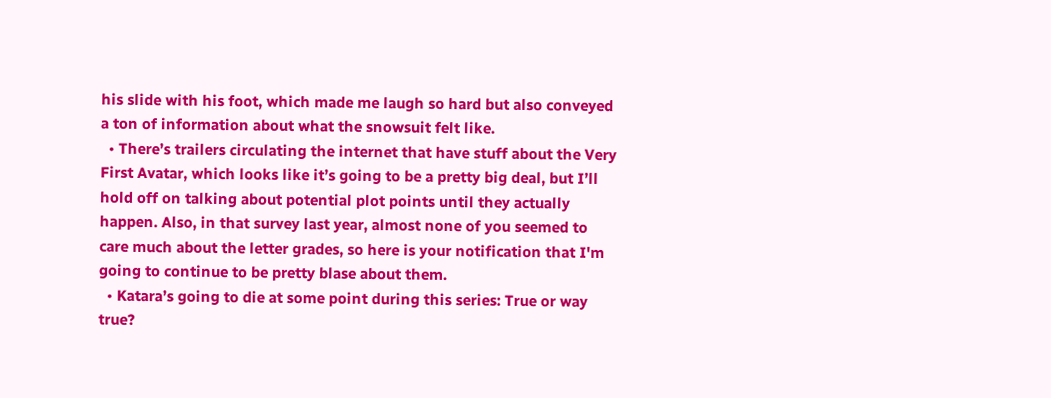his slide with his foot, which made me laugh so hard but also conveyed a ton of information about what the snowsuit felt like.
  • There’s trailers circulating the internet that have stuff about the Very First Avatar, which looks like it’s going to be a pretty big deal, but I’ll hold off on talking about potential plot points until they actually happen. Also, in that survey last year, almost none of you seemed to care much about the letter grades, so here is your notification that I'm going to continue to be pretty blase about them.
  • Katara’s going to die at some point during this series: True or way true?